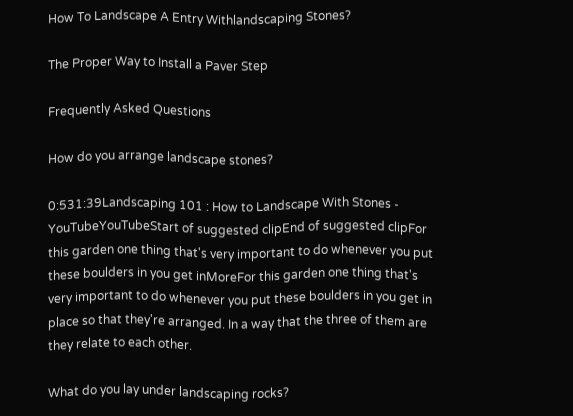How To Landscape A Entry Withlandscaping Stones?

The Proper Way to Install a Paver Step

Frequently Asked Questions

How do you arrange landscape stones?

0:531:39Landscaping 101 : How to Landscape With Stones - YouTubeYouTubeStart of suggested clipEnd of suggested clipFor this garden one thing that's very important to do whenever you put these boulders in you get inMoreFor this garden one thing that's very important to do whenever you put these boulders in you get in place so that they're arranged. In a way that the three of them are they relate to each other.

What do you lay under landscaping rocks?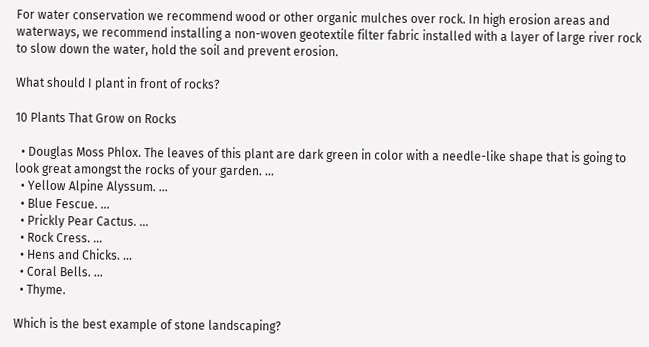For water conservation we recommend wood or other organic mulches over rock. In high erosion areas and waterways, we recommend installing a non-woven geotextile filter fabric installed with a layer of large river rock to slow down the water, hold the soil and prevent erosion.

What should I plant in front of rocks?

10 Plants That Grow on Rocks

  • Douglas Moss Phlox. The leaves of this plant are dark green in color with a needle-like shape that is going to look great amongst the rocks of your garden. ...
  • Yellow Alpine Alyssum. ...
  • Blue Fescue. ...
  • Prickly Pear Cactus. ...
  • Rock Cress. ...
  • Hens and Chicks. ...
  • Coral Bells. ...
  • Thyme.

Which is the best example of stone landscaping?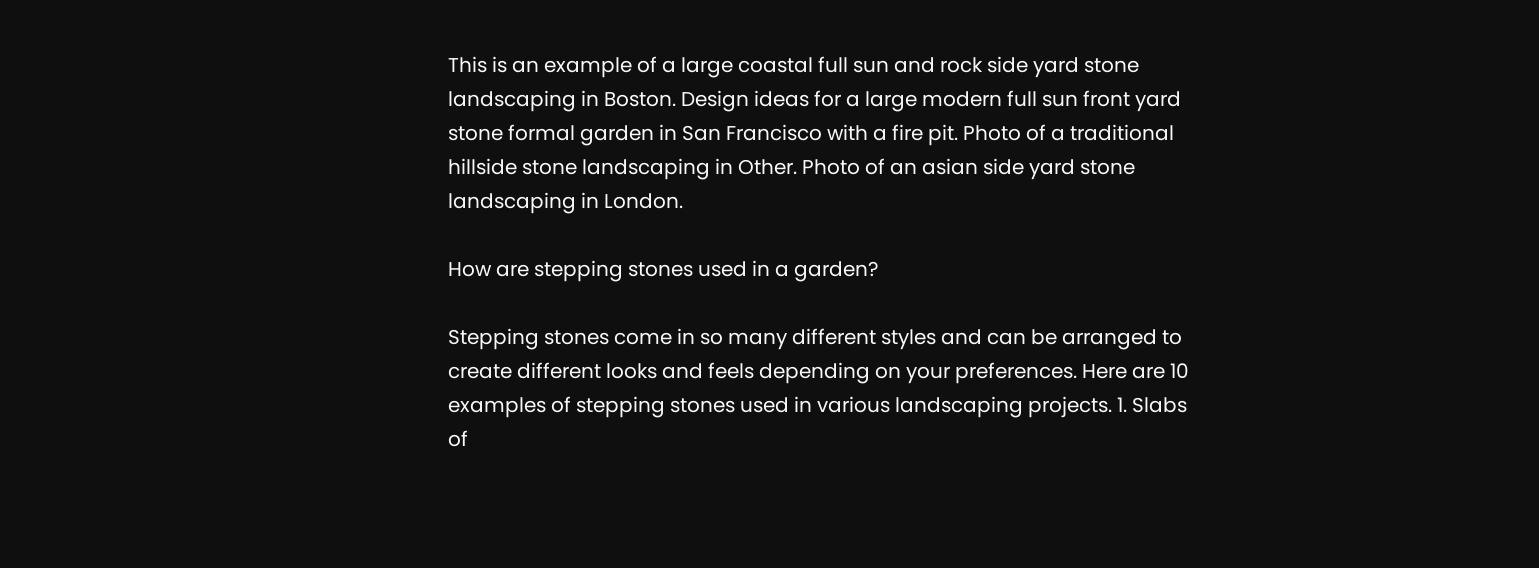This is an example of a large coastal full sun and rock side yard stone landscaping in Boston. Design ideas for a large modern full sun front yard stone formal garden in San Francisco with a fire pit. Photo of a traditional hillside stone landscaping in Other. Photo of an asian side yard stone landscaping in London.

How are stepping stones used in a garden?

Stepping stones come in so many different styles and can be arranged to create different looks and feels depending on your preferences. Here are 10 examples of stepping stones used in various landscaping projects. 1. Slabs of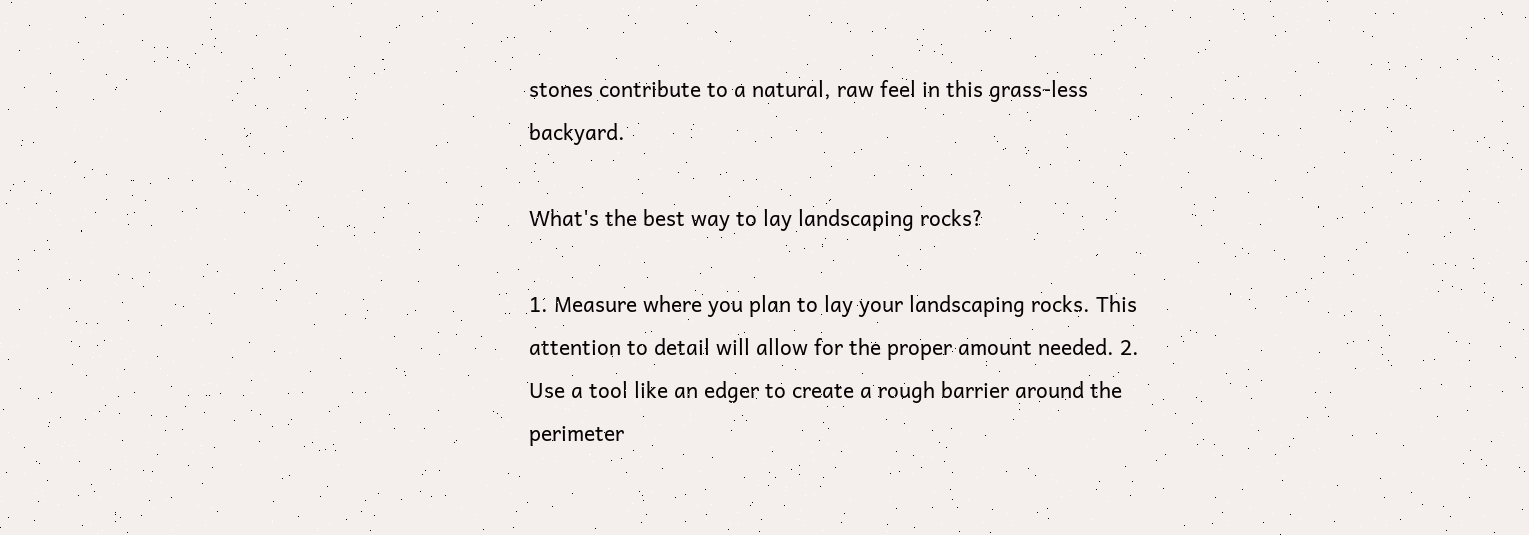stones contribute to a natural, raw feel in this grass-less backyard.

What's the best way to lay landscaping rocks?

1. Measure where you plan to lay your landscaping rocks. This attention to detail will allow for the proper amount needed. 2. Use a tool like an edger to create a rough barrier around the perimeter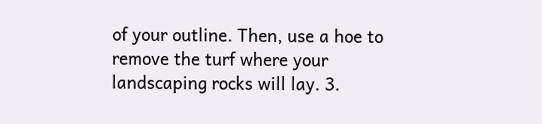of your outline. Then, use a hoe to remove the turf where your landscaping rocks will lay. 3.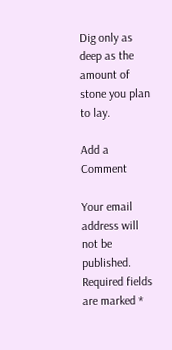Dig only as deep as the amount of stone you plan to lay.

Add a Comment

Your email address will not be published. Required fields are marked *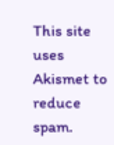This site uses Akismet to reduce spam.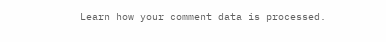Learn how your comment data is processed.